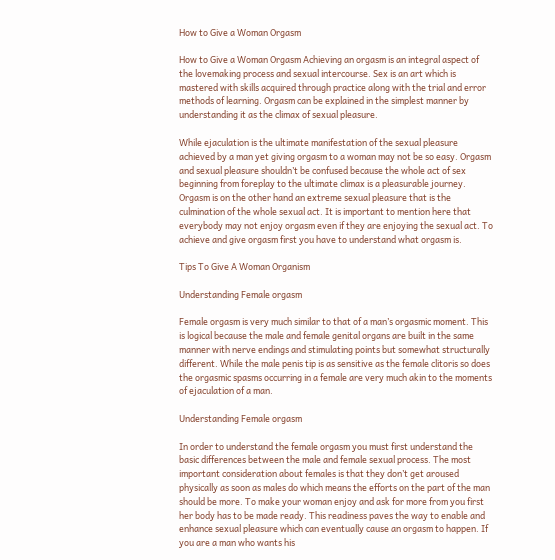How to Give a Woman Orgasm

How to Give a Woman Orgasm Achieving an orgasm is an integral aspect of the lovemaking process and sexual intercourse. Sex is an art which is mastered with skills acquired through practice along with the trial and error methods of learning. Orgasm can be explained in the simplest manner by understanding it as the climax of sexual pleasure.

While ejaculation is the ultimate manifestation of the sexual pleasure achieved by a man yet giving orgasm to a woman may not be so easy. Orgasm and sexual pleasure shouldn’t be confused because the whole act of sex beginning from foreplay to the ultimate climax is a pleasurable journey. Orgasm is on the other hand an extreme sexual pleasure that is the culmination of the whole sexual act. It is important to mention here that everybody may not enjoy orgasm even if they are enjoying the sexual act. To achieve and give orgasm first you have to understand what orgasm is.

Tips To Give A Woman Organism

Understanding Female orgasm

Female orgasm is very much similar to that of a man’s orgasmic moment. This is logical because the male and female genital organs are built in the same manner with nerve endings and stimulating points but somewhat structurally different. While the male penis tip is as sensitive as the female clitoris so does the orgasmic spasms occurring in a female are very much akin to the moments of ejaculation of a man.

Understanding Female orgasm

In order to understand the female orgasm you must first understand the basic differences between the male and female sexual process. The most important consideration about females is that they don’t get aroused physically as soon as males do which means the efforts on the part of the man should be more. To make your woman enjoy and ask for more from you first her body has to be made ready. This readiness paves the way to enable and enhance sexual pleasure which can eventually cause an orgasm to happen. If you are a man who wants his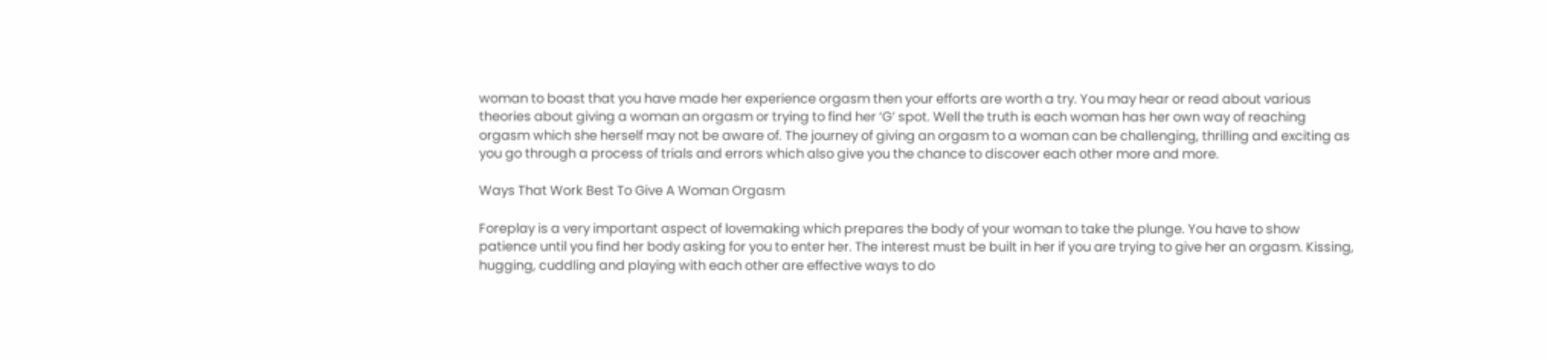woman to boast that you have made her experience orgasm then your efforts are worth a try. You may hear or read about various theories about giving a woman an orgasm or trying to find her ‘G’ spot. Well the truth is each woman has her own way of reaching orgasm which she herself may not be aware of. The journey of giving an orgasm to a woman can be challenging, thrilling and exciting as you go through a process of trials and errors which also give you the chance to discover each other more and more.

Ways That Work Best To Give A Woman Orgasm

Foreplay is a very important aspect of lovemaking which prepares the body of your woman to take the plunge. You have to show patience until you find her body asking for you to enter her. The interest must be built in her if you are trying to give her an orgasm. Kissing, hugging, cuddling and playing with each other are effective ways to do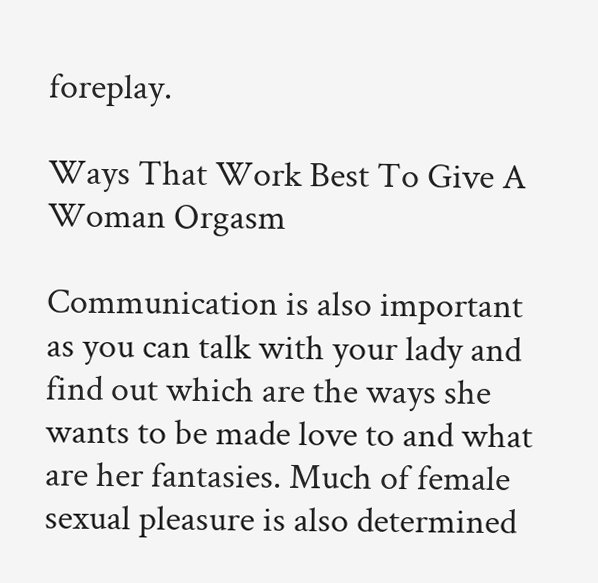foreplay.

Ways That Work Best To Give A Woman Orgasm

Communication is also important as you can talk with your lady and find out which are the ways she wants to be made love to and what are her fantasies. Much of female sexual pleasure is also determined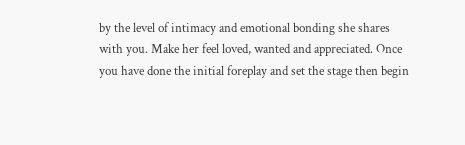by the level of intimacy and emotional bonding she shares with you. Make her feel loved, wanted and appreciated. Once you have done the initial foreplay and set the stage then begin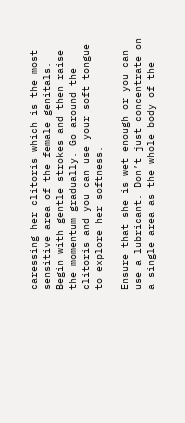caressing her clitoris which is the most sensitive area of the female genitals. Begin with gentle strokes and then raise the momentum gradually. Go around the clitoris and you can use your soft tongue to explore her softness.

Ensure that she is wet enough or you can use a lubricant. Don’t just concentrate on a single area as the whole body of the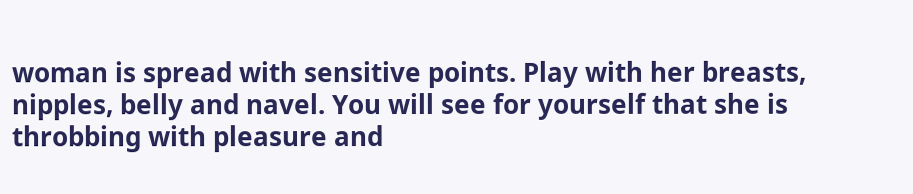woman is spread with sensitive points. Play with her breasts, nipples, belly and navel. You will see for yourself that she is throbbing with pleasure and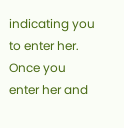indicating you to enter her. Once you enter her and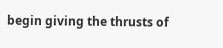begin giving the thrusts of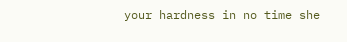your hardness in no time she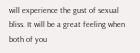will experience the gust of sexual bliss. It will be a great feeling when both of you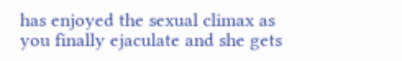has enjoyed the sexual climax as you finally ejaculate and she gets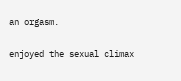an orgasm.

enjoyed the sexual climax